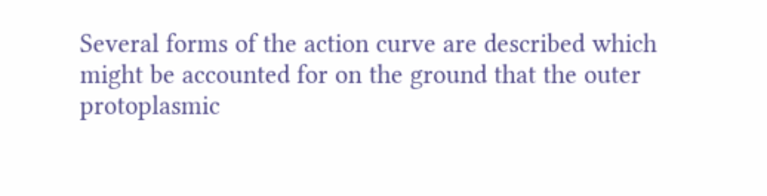Several forms of the action curve are described which might be accounted for on the ground that the outer protoplasmic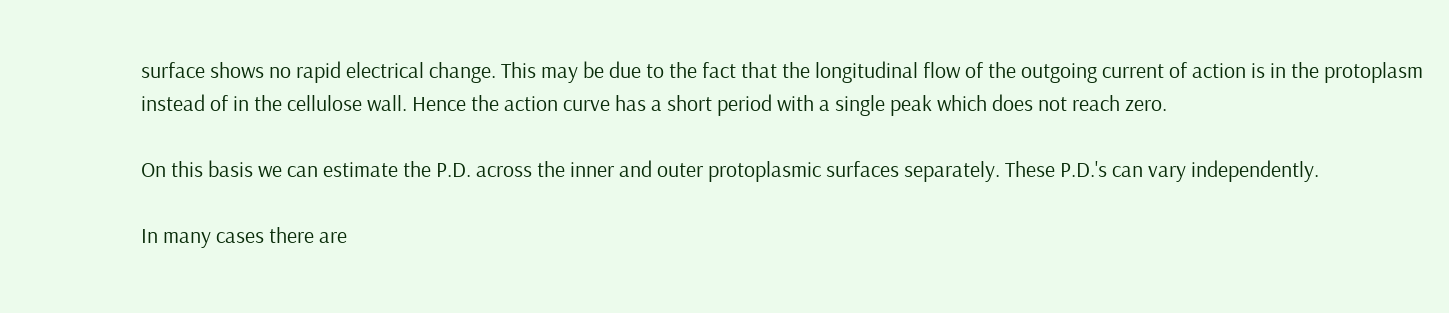surface shows no rapid electrical change. This may be due to the fact that the longitudinal flow of the outgoing current of action is in the protoplasm instead of in the cellulose wall. Hence the action curve has a short period with a single peak which does not reach zero.

On this basis we can estimate the P.D. across the inner and outer protoplasmic surfaces separately. These P.D.'s can vary independently.

In many cases there are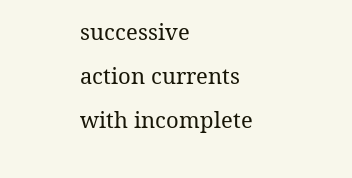successive action currents with incomplete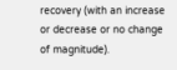recovery (with an increase or decrease or no change of magnitude).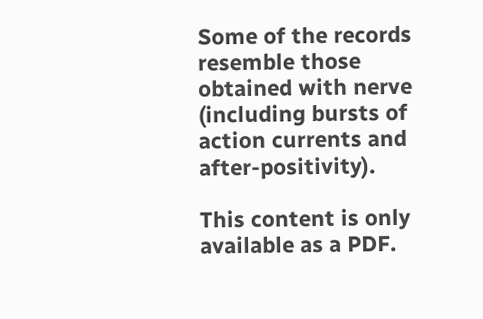Some of the records resemble those obtained with nerve (including bursts of action currents and after-positivity).

This content is only available as a PDF.